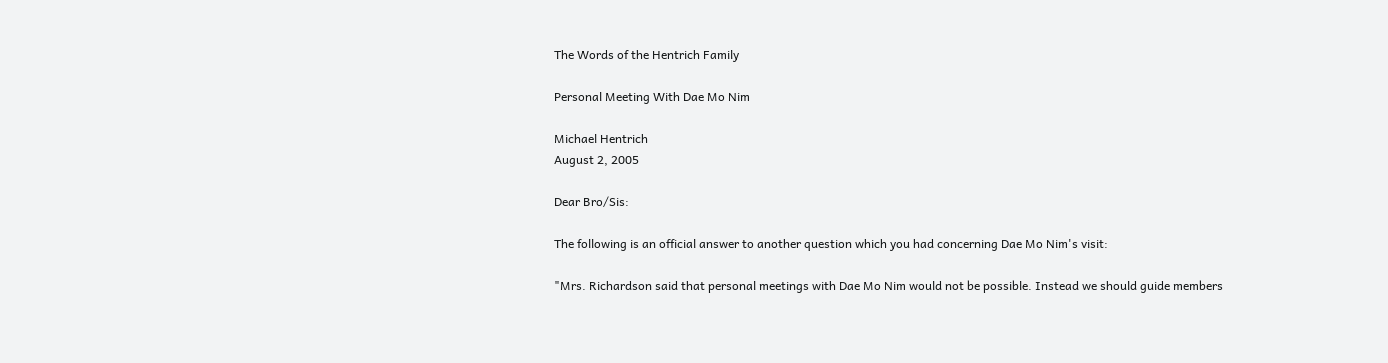The Words of the Hentrich Family

Personal Meeting With Dae Mo Nim

Michael Hentrich
August 2, 2005

Dear Bro/Sis:

The following is an official answer to another question which you had concerning Dae Mo Nim's visit:

"Mrs. Richardson said that personal meetings with Dae Mo Nim would not be possible. Instead we should guide members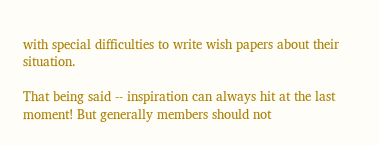with special difficulties to write wish papers about their situation.

That being said -- inspiration can always hit at the last moment! But generally members should not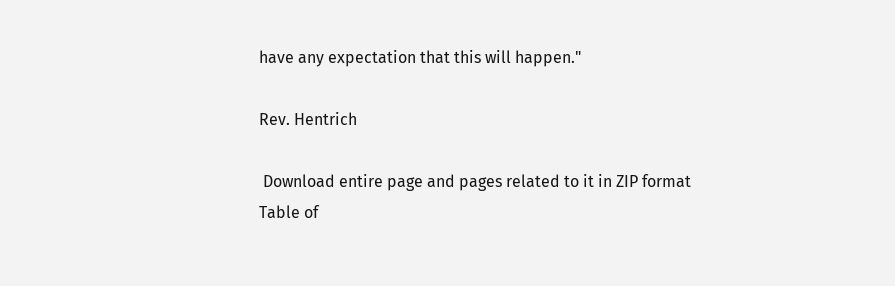have any expectation that this will happen."

Rev. Hentrich

 Download entire page and pages related to it in ZIP format
Table of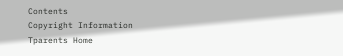Contents
Copyright Information
Tparents Home